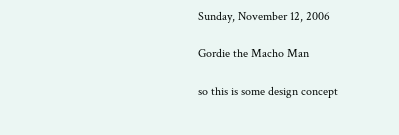Sunday, November 12, 2006

Gordie the Macho Man

so this is some design concept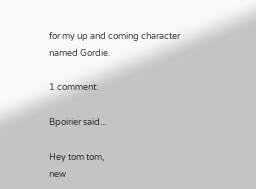for my up and coming character named Gordie.

1 comment:

Bpoirier said...

Hey tom tom,
new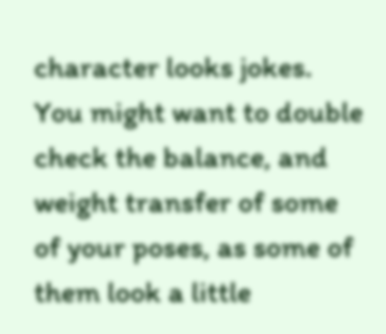character looks jokes. You might want to double check the balance, and weight transfer of some of your poses, as some of them look a little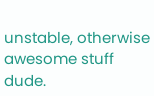unstable, otherwise awesome stuff dude.